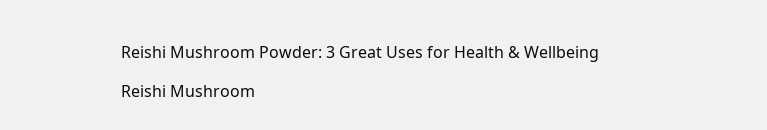Reishi Mushroom Powder: 3 Great Uses for Health & Wellbeing

Reishi Mushroom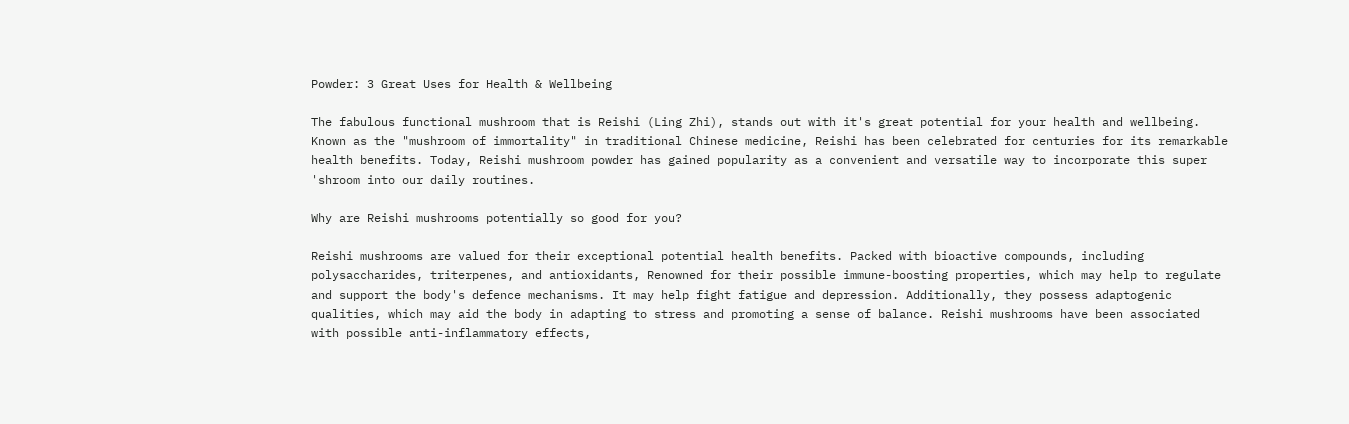Powder: 3 Great Uses for Health & Wellbeing

The fabulous functional mushroom that is Reishi (Ling Zhi), stands out with it's great potential for your health and wellbeing. Known as the "mushroom of immortality" in traditional Chinese medicine, Reishi has been celebrated for centuries for its remarkable health benefits. Today, Reishi mushroom powder has gained popularity as a convenient and versatile way to incorporate this super 'shroom into our daily routines.

Why are Reishi mushrooms potentially so good for you?

Reishi mushrooms are valued for their exceptional potential health benefits. Packed with bioactive compounds, including polysaccharides, triterpenes, and antioxidants, Renowned for their possible immune-boosting properties, which may help to regulate and support the body's defence mechanisms. It may help fight fatigue and depression. Additionally, they possess adaptogenic qualities, which may aid the body in adapting to stress and promoting a sense of balance. Reishi mushrooms have been associated with possible anti-inflammatory effects,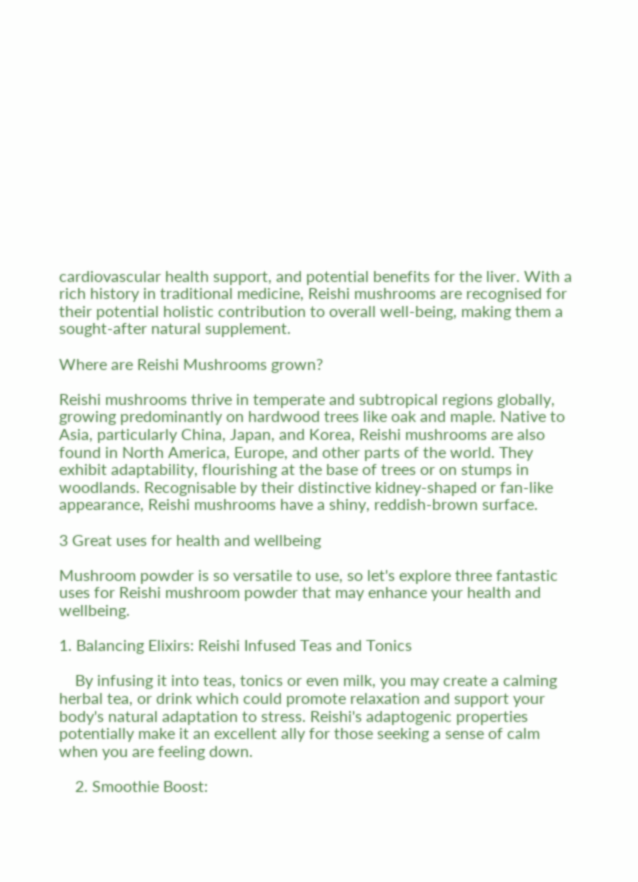cardiovascular health support, and potential benefits for the liver. With a rich history in traditional medicine, Reishi mushrooms are recognised for their potential holistic contribution to overall well-being, making them a sought-after natural supplement.

Where are Reishi Mushrooms grown?

Reishi mushrooms thrive in temperate and subtropical regions globally, growing predominantly on hardwood trees like oak and maple. Native to Asia, particularly China, Japan, and Korea, Reishi mushrooms are also found in North America, Europe, and other parts of the world. They exhibit adaptability, flourishing at the base of trees or on stumps in woodlands. Recognisable by their distinctive kidney-shaped or fan-like appearance, Reishi mushrooms have a shiny, reddish-brown surface.

3 Great uses for health and wellbeing

Mushroom powder is so versatile to use, so let's explore three fantastic uses for Reishi mushroom powder that may enhance your health and wellbeing.

1. Balancing Elixirs: Reishi Infused Teas and Tonics

    By infusing it into teas, tonics or even milk, you may create a calming herbal tea, or drink which could promote relaxation and support your body's natural adaptation to stress. Reishi's adaptogenic properties potentially make it an excellent ally for those seeking a sense of calm when you are feeling down.

    2. Smoothie Boost: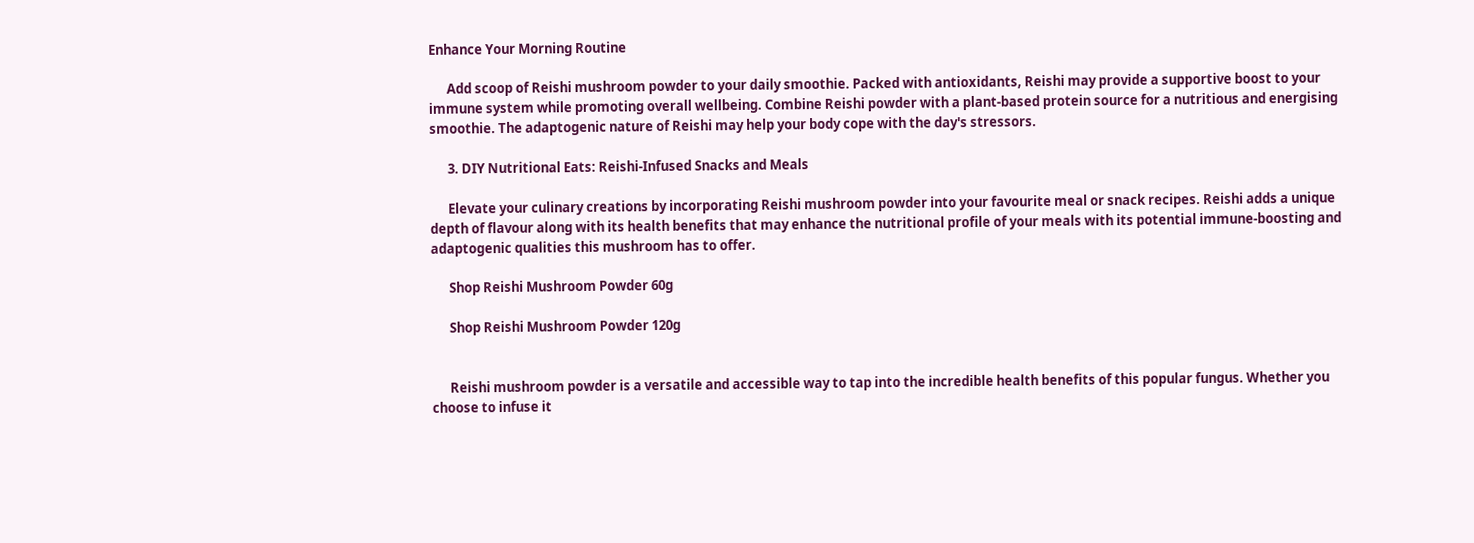Enhance Your Morning Routine

      Add scoop of Reishi mushroom powder to your daily smoothie. Packed with antioxidants, Reishi may provide a supportive boost to your immune system while promoting overall wellbeing. Combine Reishi powder with a plant-based protein source for a nutritious and energising smoothie. The adaptogenic nature of Reishi may help your body cope with the day's stressors.

      3. DIY Nutritional Eats: Reishi-Infused Snacks and Meals

      Elevate your culinary creations by incorporating Reishi mushroom powder into your favourite meal or snack recipes. Reishi adds a unique depth of flavour along with its health benefits that may enhance the nutritional profile of your meals with its potential immune-boosting and adaptogenic qualities this mushroom has to offer.

      Shop Reishi Mushroom Powder 60g

      Shop Reishi Mushroom Powder 120g


      Reishi mushroom powder is a versatile and accessible way to tap into the incredible health benefits of this popular fungus. Whether you choose to infuse it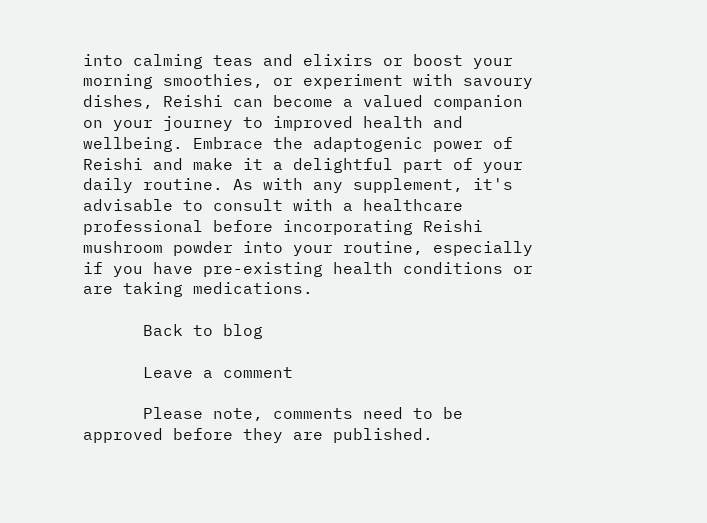into calming teas and elixirs or boost your morning smoothies, or experiment with savoury dishes, Reishi can become a valued companion on your journey to improved health and wellbeing. Embrace the adaptogenic power of Reishi and make it a delightful part of your daily routine. As with any supplement, it's advisable to consult with a healthcare professional before incorporating Reishi mushroom powder into your routine, especially if you have pre-existing health conditions or are taking medications.

      Back to blog

      Leave a comment

      Please note, comments need to be approved before they are published.